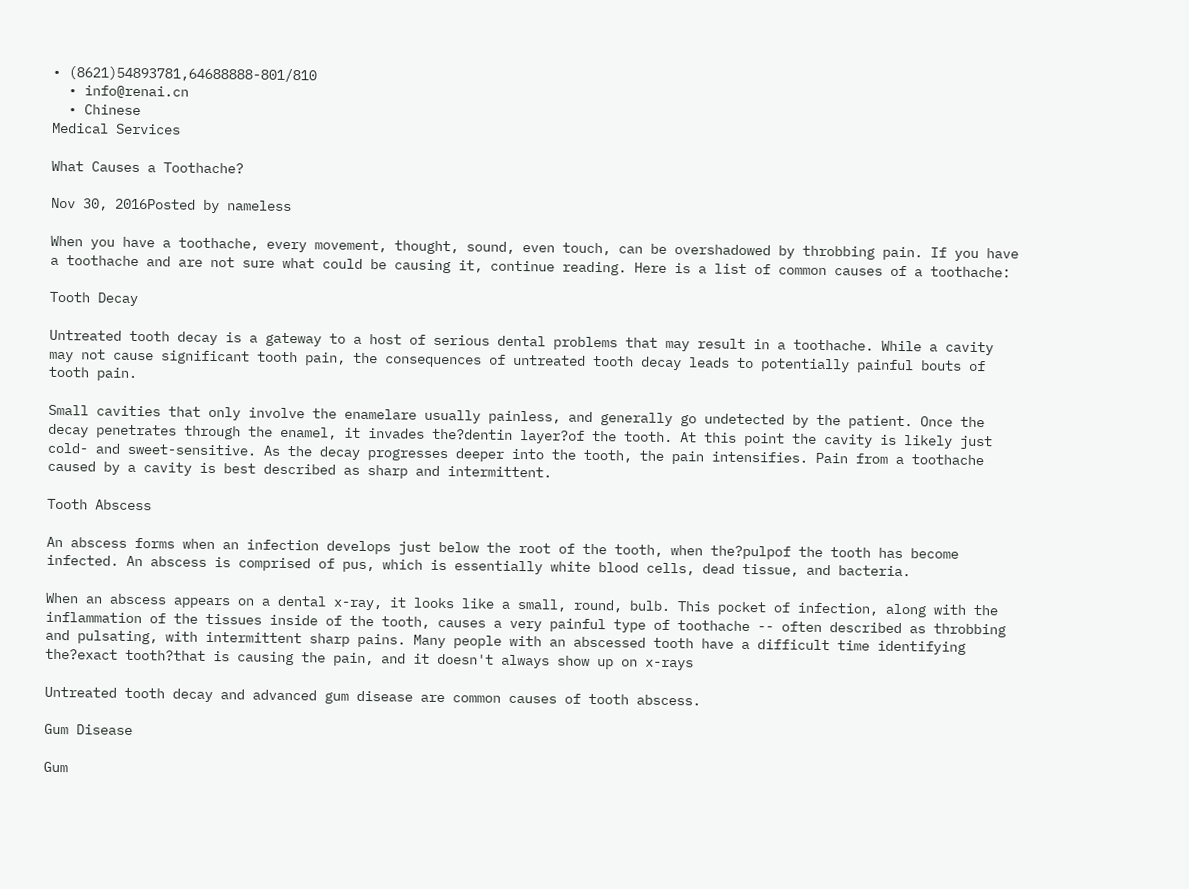• (8621)54893781,64688888-801/810
  • info@renai.cn
  • Chinese
Medical Services

What Causes a Toothache?

Nov 30, 2016Posted by nameless

When you have a toothache, every movement, thought, sound, even touch, can be overshadowed by throbbing pain. If you have a toothache and are not sure what could be causing it, continue reading. Here is a list of common causes of a toothache:

Tooth Decay

Untreated tooth decay is a gateway to a host of serious dental problems that may result in a toothache. While a cavity may not cause significant tooth pain, the consequences of untreated tooth decay leads to potentially painful bouts of tooth pain.

Small cavities that only involve the enamelare usually painless, and generally go undetected by the patient. Once the decay penetrates through the enamel, it invades the?dentin layer?of the tooth. At this point the cavity is likely just cold- and sweet-sensitive. As the decay progresses deeper into the tooth, the pain intensifies. Pain from a toothache caused by a cavity is best described as sharp and intermittent.

Tooth Abscess

An abscess forms when an infection develops just below the root of the tooth, when the?pulpof the tooth has become infected. An abscess is comprised of pus, which is essentially white blood cells, dead tissue, and bacteria.

When an abscess appears on a dental x-ray, it looks like a small, round, bulb. This pocket of infection, along with the inflammation of the tissues inside of the tooth, causes a very painful type of toothache -- often described as throbbing and pulsating, with intermittent sharp pains. Many people with an abscessed tooth have a difficult time identifying the?exact tooth?that is causing the pain, and it doesn't always show up on x-rays

Untreated tooth decay and advanced gum disease are common causes of tooth abscess.

Gum Disease

Gum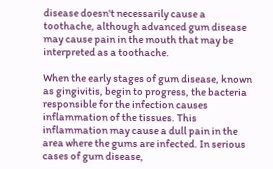disease doesn't necessarily cause a toothache, although advanced gum disease may cause pain in the mouth that may be interpreted as a toothache.

When the early stages of gum disease, known as gingivitis, begin to progress, the bacteria responsible for the infection causes inflammation of the tissues. This inflammation may cause a dull pain in the area where the gums are infected. In serious cases of gum disease,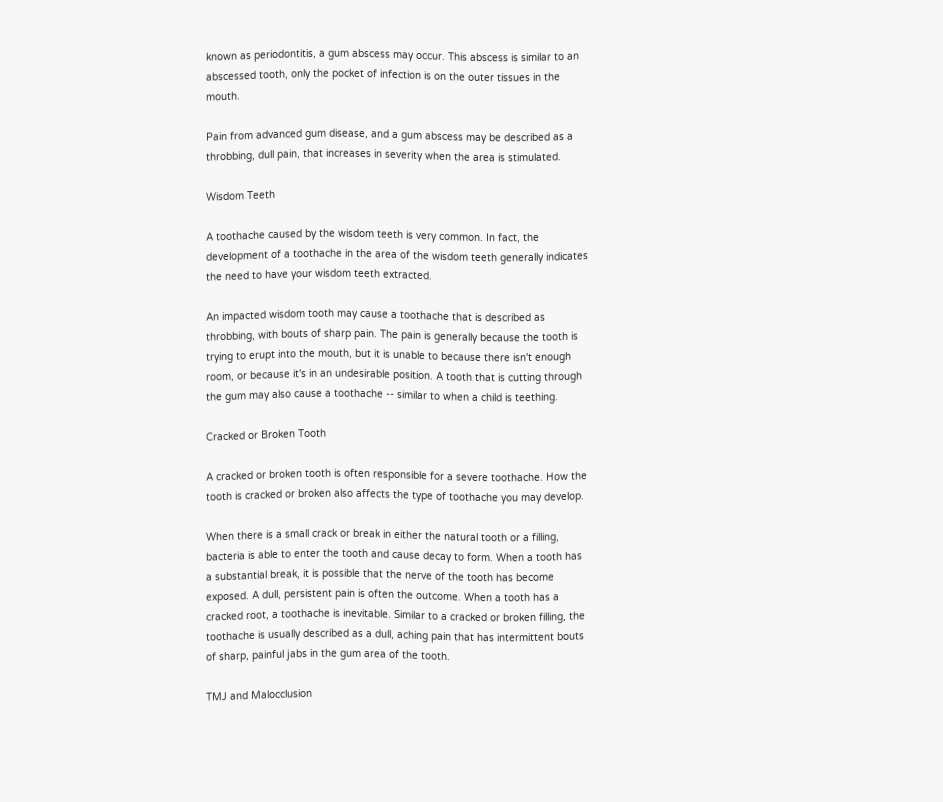known as periodontitis, a gum abscess may occur. This abscess is similar to an abscessed tooth, only the pocket of infection is on the outer tissues in the mouth.

Pain from advanced gum disease, and a gum abscess may be described as a throbbing, dull pain, that increases in severity when the area is stimulated.

Wisdom Teeth

A toothache caused by the wisdom teeth is very common. In fact, the development of a toothache in the area of the wisdom teeth generally indicates the need to have your wisdom teeth extracted.

An impacted wisdom tooth may cause a toothache that is described as throbbing, with bouts of sharp pain. The pain is generally because the tooth is trying to erupt into the mouth, but it is unable to because there isn't enough room, or because it's in an undesirable position. A tooth that is cutting through the gum may also cause a toothache -- similar to when a child is teething.

Cracked or Broken Tooth

A cracked or broken tooth is often responsible for a severe toothache. How the tooth is cracked or broken also affects the type of toothache you may develop.

When there is a small crack or break in either the natural tooth or a filling, bacteria is able to enter the tooth and cause decay to form. When a tooth has a substantial break, it is possible that the nerve of the tooth has become exposed. A dull, persistent pain is often the outcome. When a tooth has a cracked root, a toothache is inevitable. Similar to a cracked or broken filling, the toothache is usually described as a dull, aching pain that has intermittent bouts of sharp, painful jabs in the gum area of the tooth.

TMJ and Malocclusion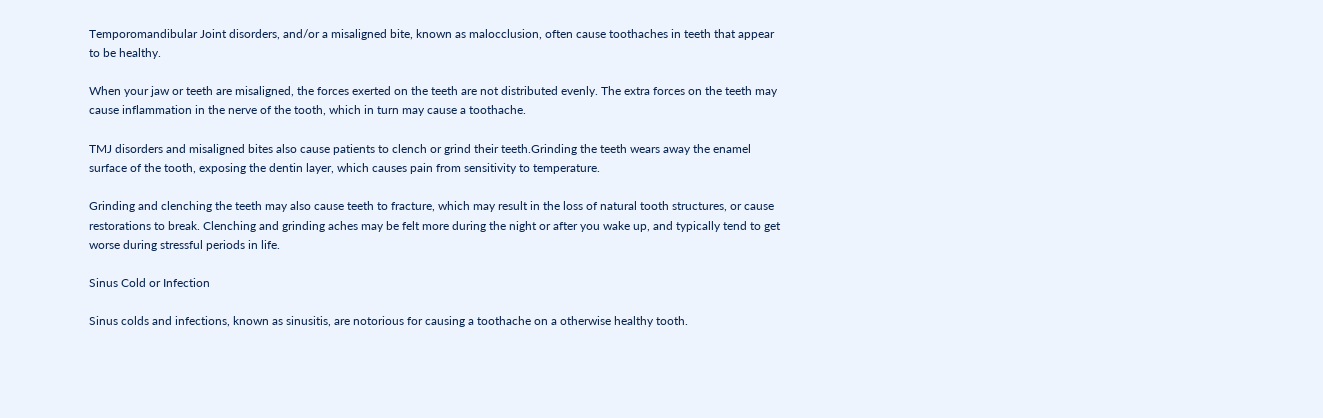Temporomandibular Joint disorders, and/or a misaligned bite, known as malocclusion, often cause toothaches in teeth that appear to be healthy.

When your jaw or teeth are misaligned, the forces exerted on the teeth are not distributed evenly. The extra forces on the teeth may cause inflammation in the nerve of the tooth, which in turn may cause a toothache.

TMJ disorders and misaligned bites also cause patients to clench or grind their teeth.Grinding the teeth wears away the enamel surface of the tooth, exposing the dentin layer, which causes pain from sensitivity to temperature.

Grinding and clenching the teeth may also cause teeth to fracture, which may result in the loss of natural tooth structures, or cause restorations to break. Clenching and grinding aches may be felt more during the night or after you wake up, and typically tend to get worse during stressful periods in life.

Sinus Cold or Infection

Sinus colds and infections, known as sinusitis, are notorious for causing a toothache on a otherwise healthy tooth.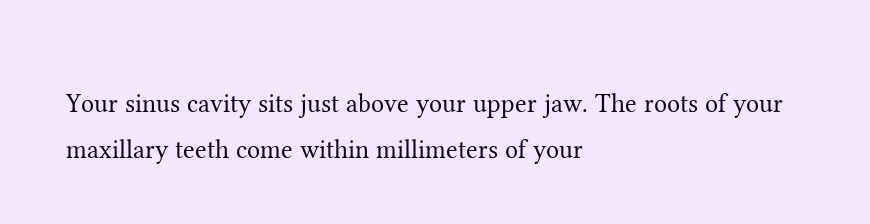Your sinus cavity sits just above your upper jaw. The roots of your maxillary teeth come within millimeters of your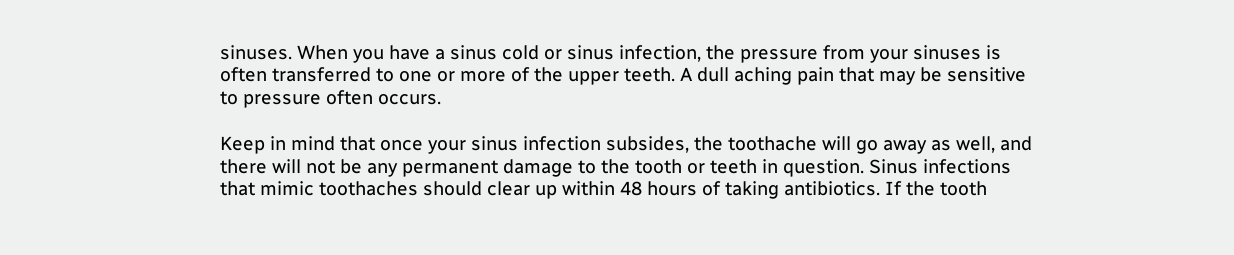sinuses. When you have a sinus cold or sinus infection, the pressure from your sinuses is often transferred to one or more of the upper teeth. A dull aching pain that may be sensitive to pressure often occurs.

Keep in mind that once your sinus infection subsides, the toothache will go away as well, and there will not be any permanent damage to the tooth or teeth in question. Sinus infections that mimic toothaches should clear up within 48 hours of taking antibiotics. If the tooth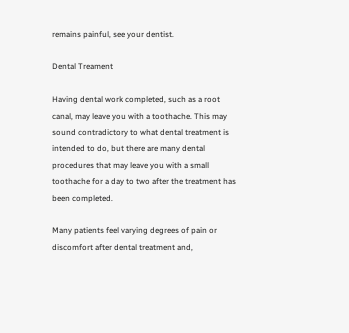remains painful, see your dentist.

Dental Treament

Having dental work completed, such as a root canal, may leave you with a toothache. This may sound contradictory to what dental treatment is intended to do, but there are many dental procedures that may leave you with a small toothache for a day to two after the treatment has been completed.

Many patients feel varying degrees of pain or discomfort after dental treatment and,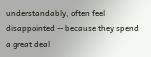understandably, often feel disappointed -- because they spend a great deal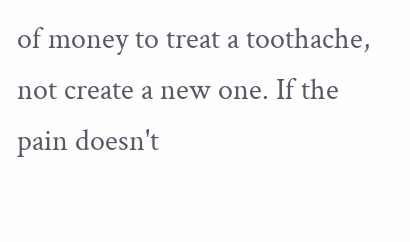of money to treat a toothache, not create a new one. If the pain doesn't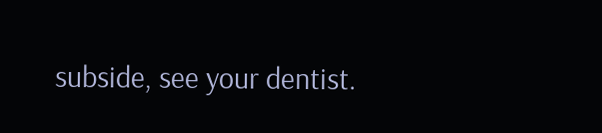subside, see your dentist.